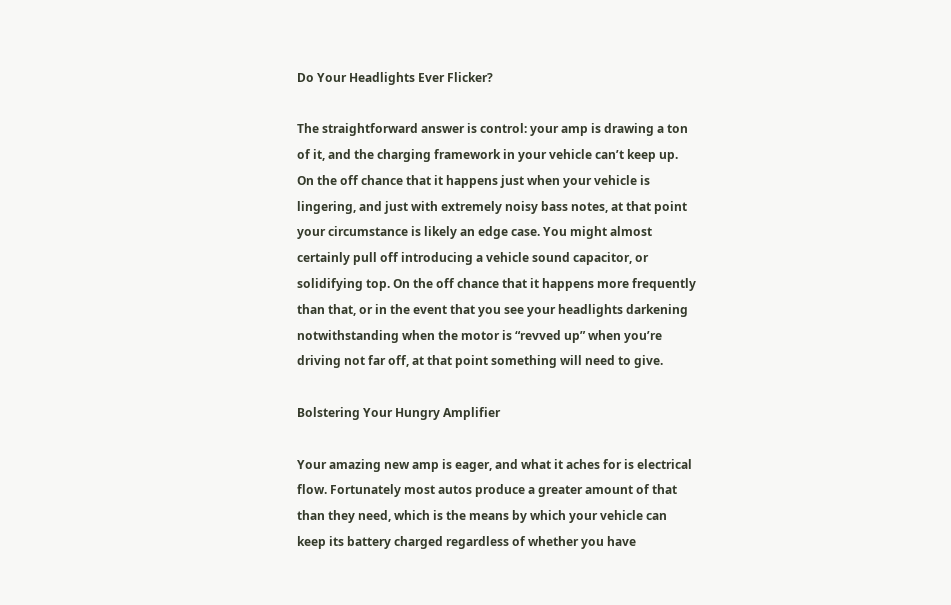Do Your Headlights Ever Flicker?

The straightforward answer is control: your amp is drawing a ton of it, and the charging framework in your vehicle can’t keep up. On the off chance that it happens just when your vehicle is lingering, and just with extremely noisy bass notes, at that point your circumstance is likely an edge case. You might almost certainly pull off introducing a vehicle sound capacitor, or solidifying top. On the off chance that it happens more frequently than that, or in the event that you see your headlights darkening notwithstanding when the motor is “revved up” when you’re driving not far off, at that point something will need to give.

Bolstering Your Hungry Amplifier

Your amazing new amp is eager, and what it aches for is electrical flow. Fortunately most autos produce a greater amount of that than they need, which is the means by which your vehicle can keep its battery charged regardless of whether you have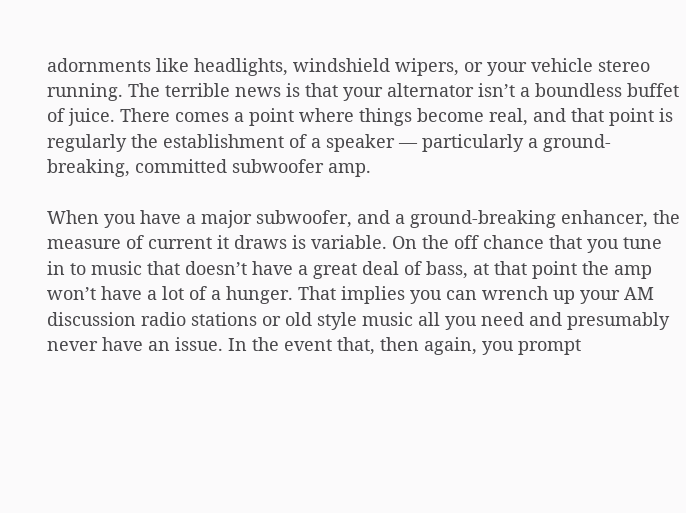adornments like headlights, windshield wipers, or your vehicle stereo running. The terrible news is that your alternator isn’t a boundless buffet of juice. There comes a point where things become real, and that point is regularly the establishment of a speaker — particularly a ground-breaking, committed subwoofer amp.

When you have a major subwoofer, and a ground-breaking enhancer, the measure of current it draws is variable. On the off chance that you tune in to music that doesn’t have a great deal of bass, at that point the amp won’t have a lot of a hunger. That implies you can wrench up your AM discussion radio stations or old style music all you need and presumably never have an issue. In the event that, then again, you prompt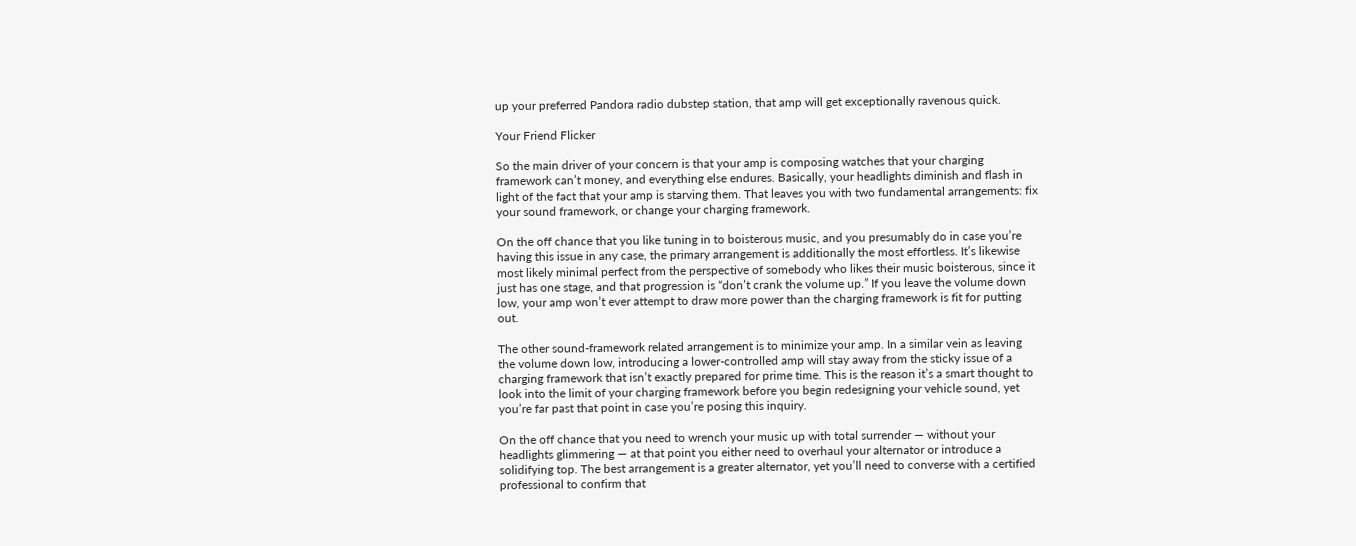up your preferred Pandora radio dubstep station, that amp will get exceptionally ravenous quick.

Your Friend Flicker

So the main driver of your concern is that your amp is composing watches that your charging framework can’t money, and everything else endures. Basically, your headlights diminish and flash in light of the fact that your amp is starving them. That leaves you with two fundamental arrangements: fix your sound framework, or change your charging framework.

On the off chance that you like tuning in to boisterous music, and you presumably do in case you’re having this issue in any case, the primary arrangement is additionally the most effortless. It’s likewise most likely minimal perfect from the perspective of somebody who likes their music boisterous, since it just has one stage, and that progression is “don’t crank the volume up.” If you leave the volume down low, your amp won’t ever attempt to draw more power than the charging framework is fit for putting out.

The other sound-framework related arrangement is to minimize your amp. In a similar vein as leaving the volume down low, introducing a lower-controlled amp will stay away from the sticky issue of a charging framework that isn’t exactly prepared for prime time. This is the reason it’s a smart thought to look into the limit of your charging framework before you begin redesigning your vehicle sound, yet you’re far past that point in case you’re posing this inquiry.

On the off chance that you need to wrench your music up with total surrender — without your headlights glimmering — at that point you either need to overhaul your alternator or introduce a solidifying top. The best arrangement is a greater alternator, yet you’ll need to converse with a certified professional to confirm that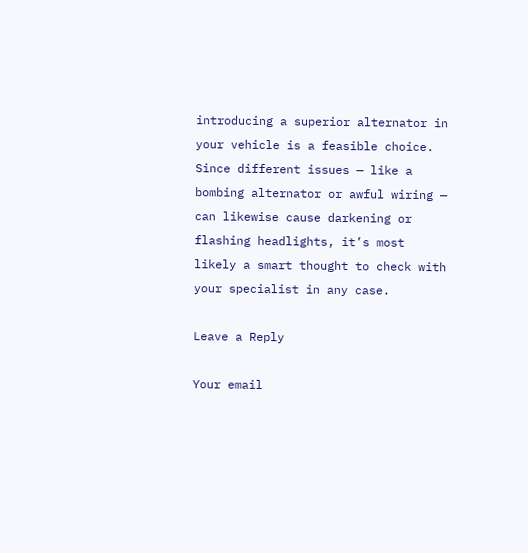introducing a superior alternator in your vehicle is a feasible choice. Since different issues — like a bombing alternator or awful wiring — can likewise cause darkening or flashing headlights, it’s most likely a smart thought to check with your specialist in any case.

Leave a Reply

Your email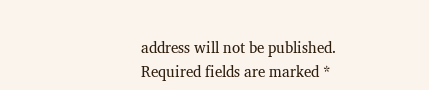address will not be published. Required fields are marked *